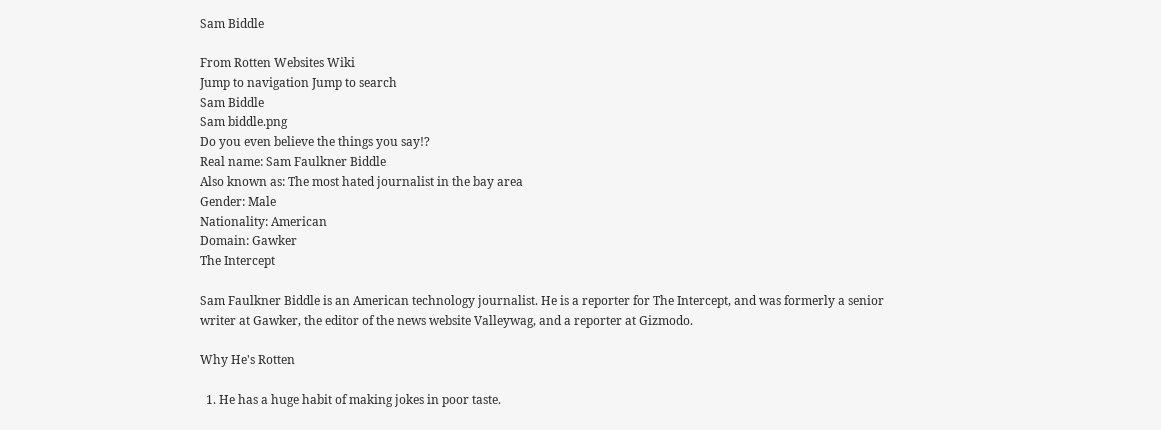Sam Biddle

From Rotten Websites Wiki
Jump to navigation Jump to search
Sam Biddle
Sam biddle.png
Do you even believe the things you say!?
Real name: Sam Faulkner Biddle
Also known as: The most hated journalist in the bay area
Gender: Male
Nationality: American
Domain: Gawker
The Intercept

Sam Faulkner Biddle is an American technology journalist. He is a reporter for The Intercept, and was formerly a senior writer at Gawker, the editor of the news website Valleywag, and a reporter at Gizmodo.

Why He's Rotten

  1. He has a huge habit of making jokes in poor taste.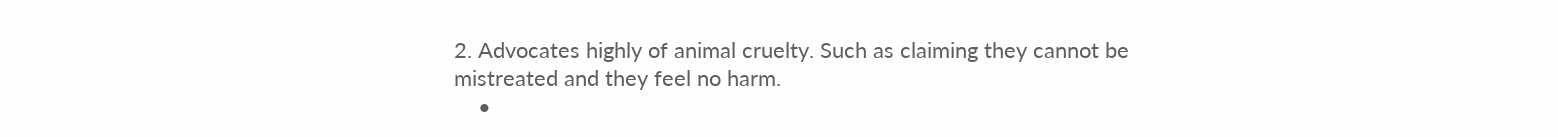2. Advocates highly of animal cruelty. Such as claiming they cannot be mistreated and they feel no harm.
    •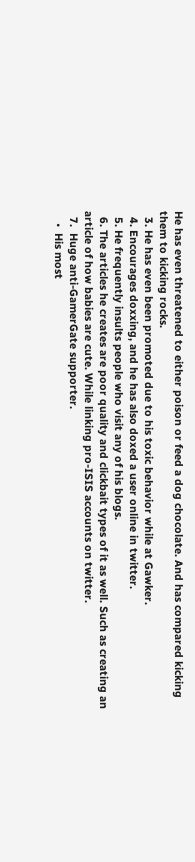He has even threatened to either poison or feed a dog chocolate. And has compared kicking them to kicking rocks.
  3. He has even been promoted due to his toxic behavior while at Gawker.
  4. Encourages doxxing, and he has also doxed a user online in twitter.
  5. He frequently insults people who visit any of his blogs.
  6. The articles he creates are poor quality and clickbait types of it as well. Such as creating an article of how babies are cute. While linking pro-ISIS accounts on twitter.
  7.  Huge anti-GamerGate supporter.
    •  His most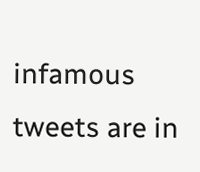infamous tweets are in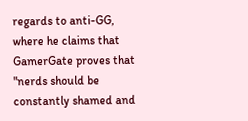regards to anti-GG, where he claims that GamerGate proves that "nerds should be constantly shamed and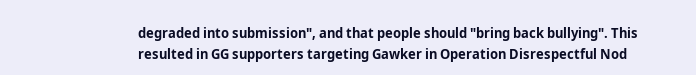degraded into submission", and that people should "bring back bullying". This resulted in GG supporters targeting Gawker in Operation Disrespectful Nod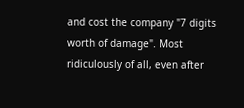and cost the company "7 digits worth of damage". Most ridiculously of all, even after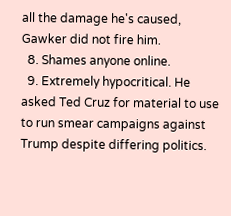all the damage he's caused, Gawker did not fire him.
  8. Shames anyone online.
  9. Extremely hypocritical. He asked Ted Cruz for material to use to run smear campaigns against Trump despite differing politics.